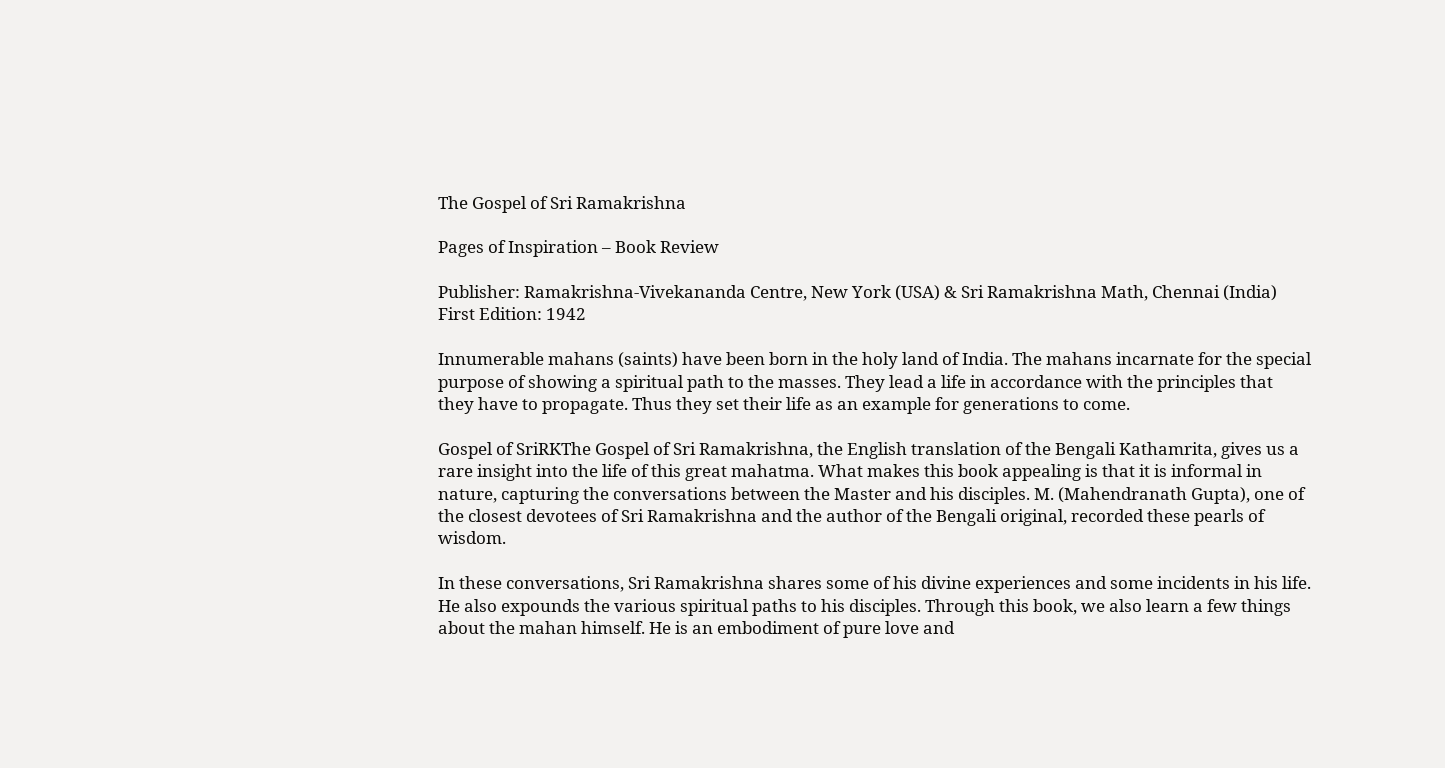The Gospel of Sri Ramakrishna

Pages of Inspiration – Book Review

Publisher: Ramakrishna-Vivekananda Centre, New York (USA) & Sri Ramakrishna Math, Chennai (India)
First Edition: 1942

Innumerable mahans (saints) have been born in the holy land of India. The mahans incarnate for the special purpose of showing a spiritual path to the masses. They lead a life in accordance with the principles that they have to propagate. Thus they set their life as an example for generations to come.

Gospel of SriRKThe Gospel of Sri Ramakrishna, the English translation of the Bengali Kathamrita, gives us a rare insight into the life of this great mahatma. What makes this book appealing is that it is informal in nature, capturing the conversations between the Master and his disciples. M. (Mahendranath Gupta), one of the closest devotees of Sri Ramakrishna and the author of the Bengali original, recorded these pearls of wisdom.

In these conversations, Sri Ramakrishna shares some of his divine experiences and some incidents in his life. He also expounds the various spiritual paths to his disciples. Through this book, we also learn a few things about the mahan himself. He is an embodiment of pure love and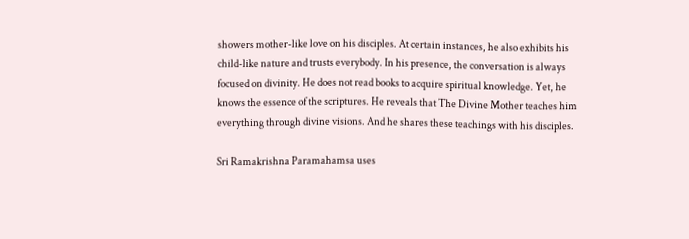showers mother-like love on his disciples. At certain instances, he also exhibits his child-like nature and trusts everybody. In his presence, the conversation is always focused on divinity. He does not read books to acquire spiritual knowledge. Yet, he knows the essence of the scriptures. He reveals that The Divine Mother teaches him everything through divine visions. And he shares these teachings with his disciples.

Sri Ramakrishna Paramahamsa uses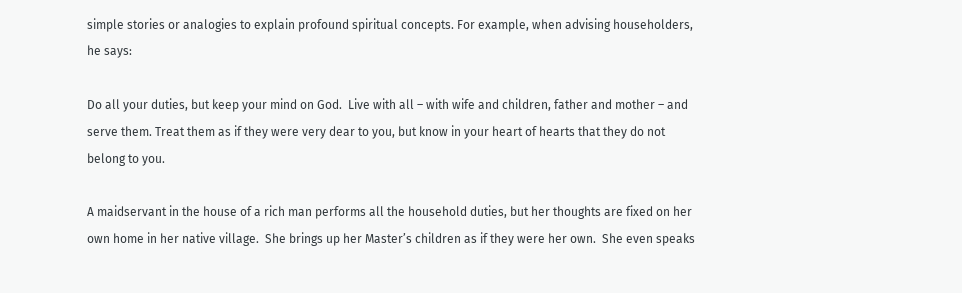simple stories or analogies to explain profound spiritual concepts. For example, when advising householders, he says:

Do all your duties, but keep your mind on God.  Live with all – with wife and children, father and mother – and serve them. Treat them as if they were very dear to you, but know in your heart of hearts that they do not belong to you.

A maidservant in the house of a rich man performs all the household duties, but her thoughts are fixed on her own home in her native village.  She brings up her Master’s children as if they were her own.  She even speaks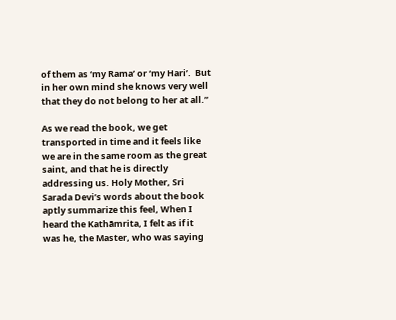of them as ‘my Rama’ or ‘my Hari’.  But in her own mind she knows very well that they do not belong to her at all.”

As we read the book, we get transported in time and it feels like we are in the same room as the great saint, and that he is directly addressing us. Holy Mother, Sri Sarada Devi’s words about the book aptly summarize this feel, When I heard the Kathāmrita, I felt as if it was he, the Master, who was saying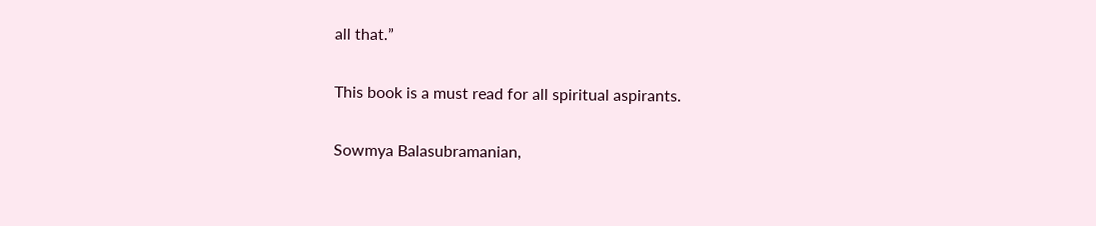all that.”

This book is a must read for all spiritual aspirants.

Sowmya Balasubramanian,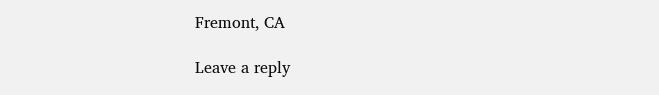Fremont, CA

Leave a reply